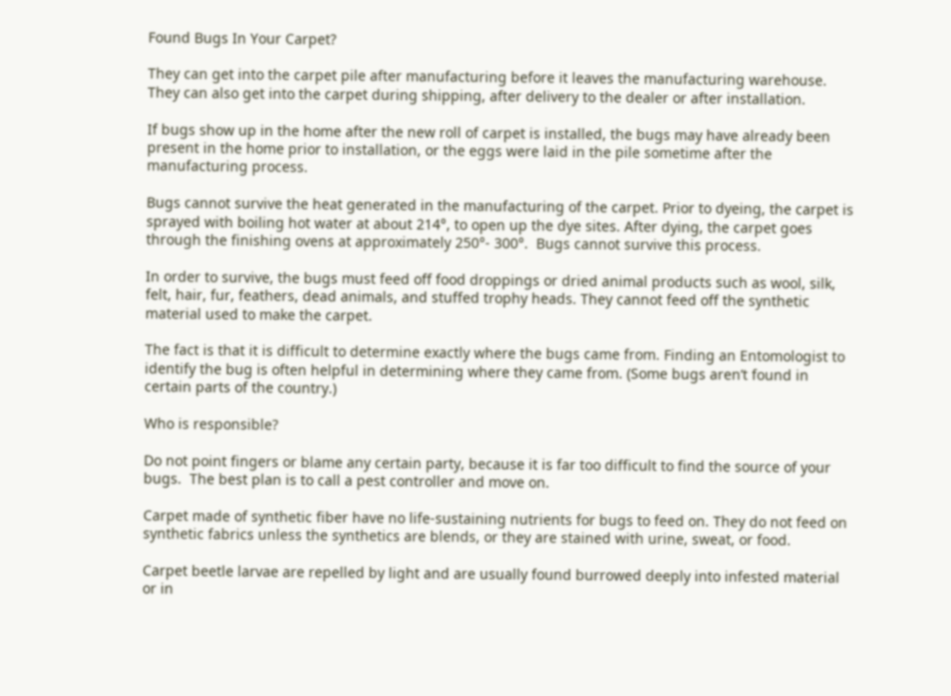Found Bugs In Your Carpet?

They can get into the carpet pile after manufacturing before it leaves the manufacturing warehouse. They can also get into the carpet during shipping, after delivery to the dealer or after installation.

If bugs show up in the home after the new roll of carpet is installed, the bugs may have already been present in the home prior to installation, or the eggs were laid in the pile sometime after the manufacturing process.

Bugs cannot survive the heat generated in the manufacturing of the carpet. Prior to dyeing, the carpet is sprayed with boiling hot water at about 214°, to open up the dye sites. After dying, the carpet goes through the finishing ovens at approximately 250°- 300°.  Bugs cannot survive this process.

In order to survive, the bugs must feed off food droppings or dried animal products such as wool, silk, felt, hair, fur, feathers, dead animals, and stuffed trophy heads. They cannot feed off the synthetic material used to make the carpet.

The fact is that it is difficult to determine exactly where the bugs came from. Finding an Entomologist to identify the bug is often helpful in determining where they came from. (Some bugs aren’t found in certain parts of the country.)

Who is responsible?

Do not point fingers or blame any certain party, because it is far too difficult to find the source of your bugs.  The best plan is to call a pest controller and move on.

Carpet made of synthetic fiber have no life-sustaining nutrients for bugs to feed on. They do not feed on synthetic fabrics unless the synthetics are blends, or they are stained with urine, sweat, or food.

Carpet beetle larvae are repelled by light and are usually found burrowed deeply into infested material or in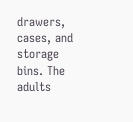drawers, cases, and storage bins. The adults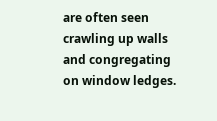are often seen crawling up walls and congregating on window ledges.